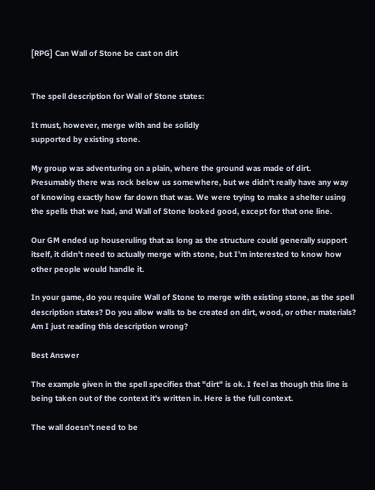[RPG] Can Wall of Stone be cast on dirt


The spell description for Wall of Stone states:

It must, however, merge with and be solidly
supported by existing stone.

My group was adventuring on a plain, where the ground was made of dirt. Presumably there was rock below us somewhere, but we didn't really have any way of knowing exactly how far down that was. We were trying to make a shelter using the spells that we had, and Wall of Stone looked good, except for that one line.

Our GM ended up houseruling that as long as the structure could generally support itself, it didn't need to actually merge with stone, but I'm interested to know how other people would handle it.

In your game, do you require Wall of Stone to merge with existing stone, as the spell description states? Do you allow walls to be created on dirt, wood, or other materials? Am I just reading this description wrong?

Best Answer

The example given in the spell specifies that "dirt" is ok. I feel as though this line is being taken out of the context it's written in. Here is the full context.

The wall doesn't need to be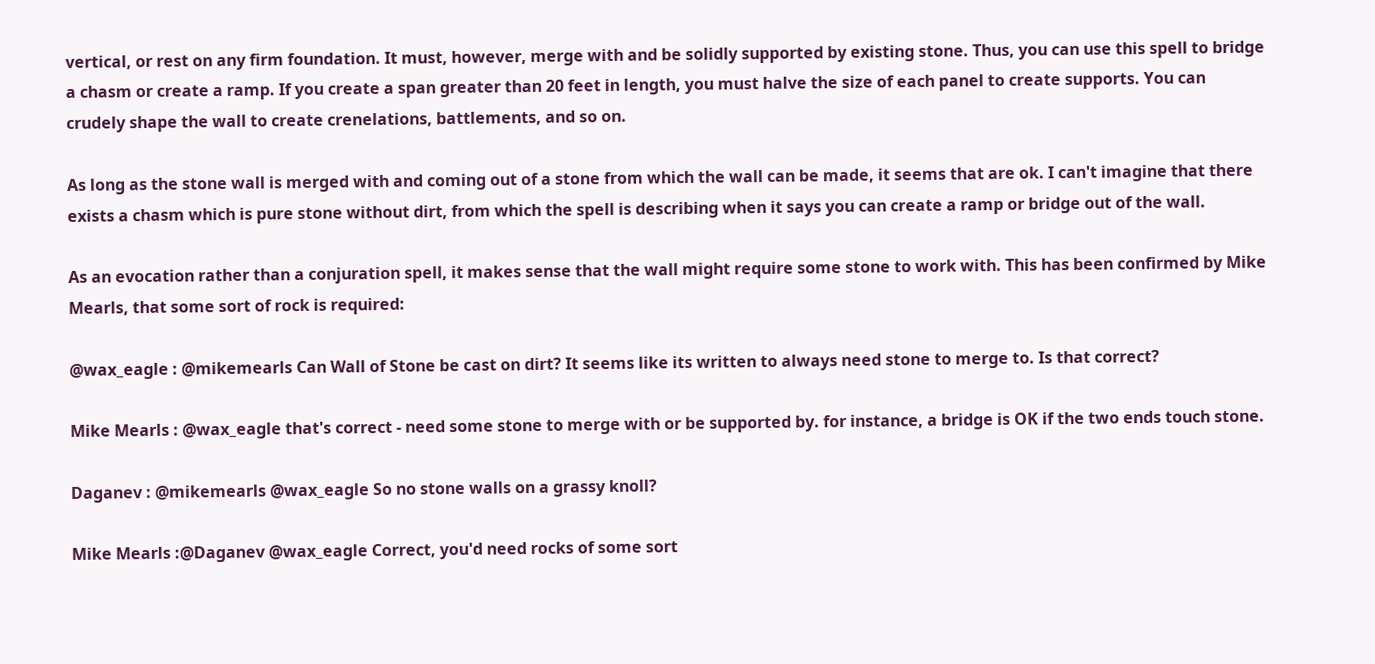vertical, or rest on any firm foundation. It must, however, merge with and be solidly supported by existing stone. Thus, you can use this spell to bridge a chasm or create a ramp. If you create a span greater than 20 feet in length, you must halve the size of each panel to create supports. You can crudely shape the wall to create crenelations, battlements, and so on.

As long as the stone wall is merged with and coming out of a stone from which the wall can be made, it seems that are ok. I can't imagine that there exists a chasm which is pure stone without dirt, from which the spell is describing when it says you can create a ramp or bridge out of the wall.

As an evocation rather than a conjuration spell, it makes sense that the wall might require some stone to work with. This has been confirmed by Mike Mearls, that some sort of rock is required:

@wax_eagle : @mikemearls Can Wall of Stone be cast on dirt? It seems like its written to always need stone to merge to. Is that correct?

Mike Mearls : @wax_eagle that's correct - need some stone to merge with or be supported by. for instance, a bridge is OK if the two ends touch stone.

Daganev : @mikemearls @wax_eagle So no stone walls on a grassy knoll?

Mike Mearls :@Daganev @wax_eagle Correct, you'd need rocks of some sort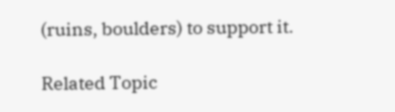(ruins, boulders) to support it.

Related Topic